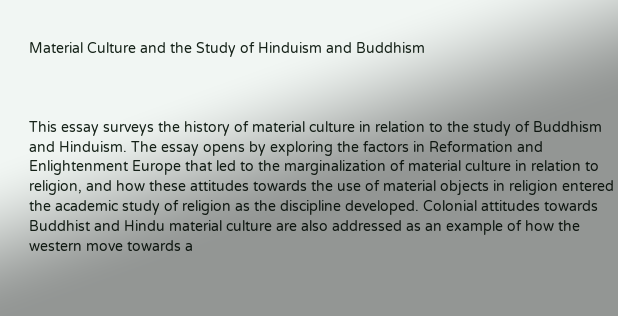Material Culture and the Study of Hinduism and Buddhism



This essay surveys the history of material culture in relation to the study of Buddhism and Hinduism. The essay opens by exploring the factors in Reformation and Enlightenment Europe that led to the marginalization of material culture in relation to religion, and how these attitudes towards the use of material objects in religion entered the academic study of religion as the discipline developed. Colonial attitudes towards Buddhist and Hindu material culture are also addressed as an example of how the western move towards a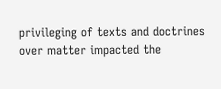privileging of texts and doctrines over matter impacted the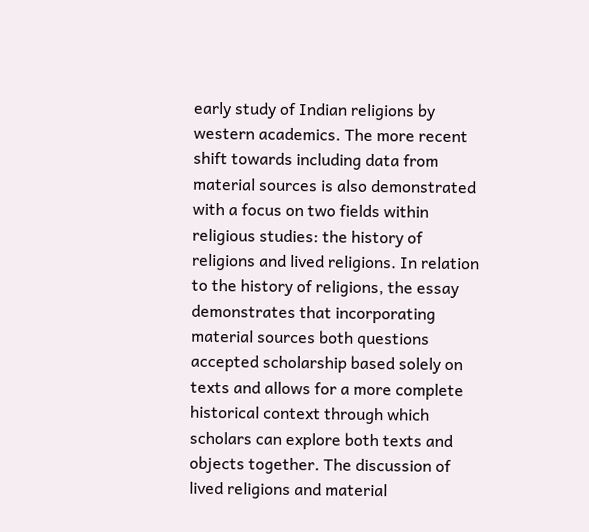early study of Indian religions by western academics. The more recent shift towards including data from material sources is also demonstrated with a focus on two fields within religious studies: the history of religions and lived religions. In relation to the history of religions, the essay demonstrates that incorporating material sources both questions accepted scholarship based solely on texts and allows for a more complete historical context through which scholars can explore both texts and objects together. The discussion of lived religions and material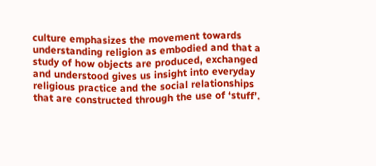culture emphasizes the movement towards understanding religion as embodied and that a study of how objects are produced, exchanged and understood gives us insight into everyday religious practice and the social relationships that are constructed through the use of ‘stuff’.